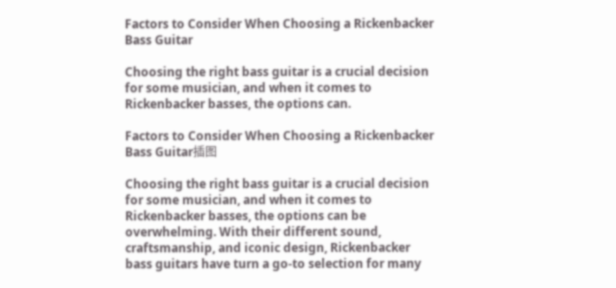Factors to Consider When Choosing a Rickenbacker Bass Guitar

Choosing the right bass guitar is a crucial decision for some musician, and when it comes to Rickenbacker basses, the options can.

Factors to Consider When Choosing a Rickenbacker Bass Guitar插图

Choosing the right bass guitar is a crucial decision for some musician, and when it comes to Rickenbacker basses, the options can be overwhelming. With their different sound, craftsmanship, and iconic design, Rickenbacker bass guitars have turn a go-to selection for many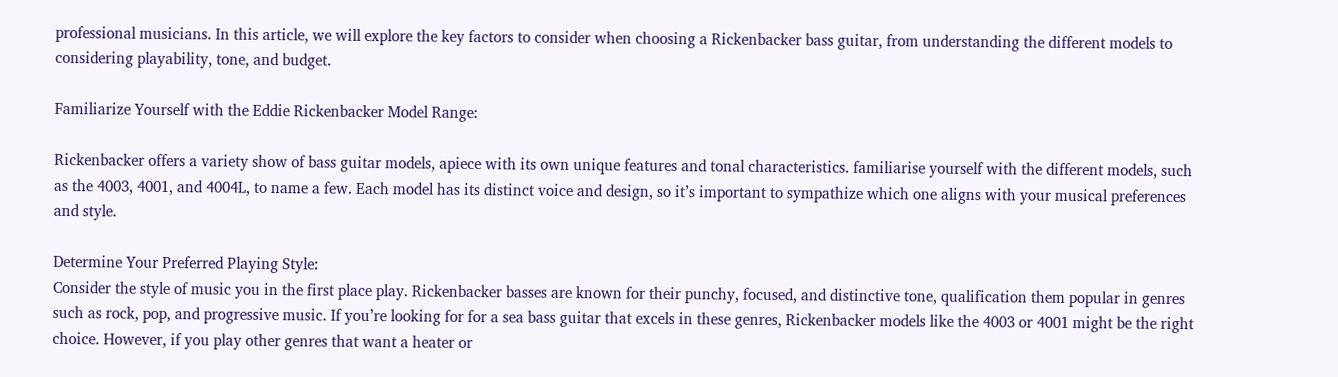professional musicians. In this article, we will explore the key factors to consider when choosing a Rickenbacker bass guitar, from understanding the different models to considering playability, tone, and budget.

Familiarize Yourself with the Eddie Rickenbacker Model Range:

Rickenbacker offers a variety show of bass guitar models, apiece with its own unique features and tonal characteristics. familiarise yourself with the different models, such as the 4003, 4001, and 4004L, to name a few. Each model has its distinct voice and design, so it’s important to sympathize which one aligns with your musical preferences and style.

Determine Your Preferred Playing Style:
Consider the style of music you in the first place play. Rickenbacker basses are known for their punchy, focused, and distinctive tone, qualification them popular in genres such as rock, pop, and progressive music. If you’re looking for for a sea bass guitar that excels in these genres, Rickenbacker models like the 4003 or 4001 might be the right choice. However, if you play other genres that want a heater or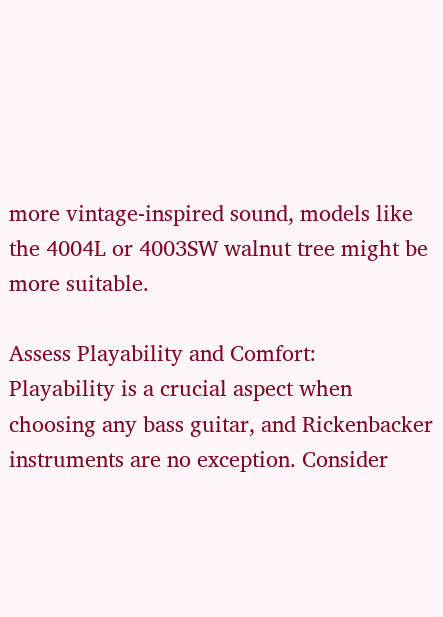more vintage-inspired sound, models like the 4004L or 4003SW walnut tree might be more suitable.

Assess Playability and Comfort:
Playability is a crucial aspect when choosing any bass guitar, and Rickenbacker instruments are no exception. Consider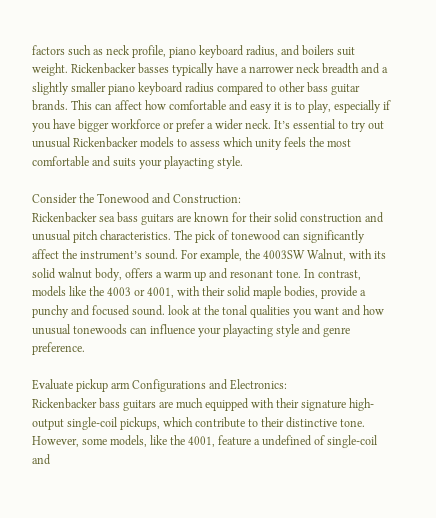factors such as neck profile, piano keyboard radius, and boilers suit weight. Rickenbacker basses typically have a narrower neck breadth and a slightly smaller piano keyboard radius compared to other bass guitar brands. This can affect how comfortable and easy it is to play, especially if you have bigger workforce or prefer a wider neck. It’s essential to try out unusual Rickenbacker models to assess which unity feels the most comfortable and suits your playacting style.

Consider the Tonewood and Construction:
Rickenbacker sea bass guitars are known for their solid construction and unusual pitch characteristics. The pick of tonewood can significantly affect the instrument’s sound. For example, the 4003SW Walnut, with its solid walnut body, offers a warm up and resonant tone. In contrast, models like the 4003 or 4001, with their solid maple bodies, provide a punchy and focused sound. look at the tonal qualities you want and how unusual tonewoods can influence your playacting style and genre preference.

Evaluate pickup arm Configurations and Electronics:
Rickenbacker bass guitars are much equipped with their signature high-output single-coil pickups, which contribute to their distinctive tone. However, some models, like the 4001, feature a undefined of single-coil and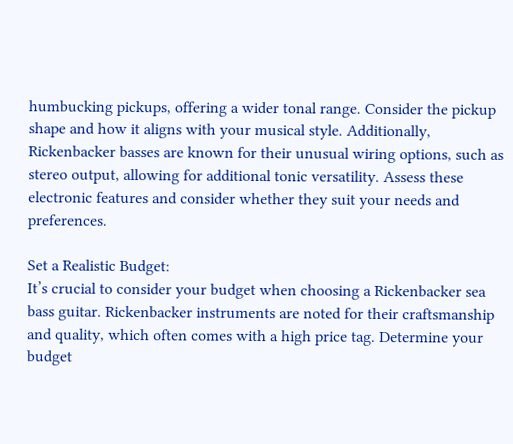humbucking pickups, offering a wider tonal range. Consider the pickup shape and how it aligns with your musical style. Additionally, Rickenbacker basses are known for their unusual wiring options, such as stereo output, allowing for additional tonic versatility. Assess these electronic features and consider whether they suit your needs and preferences.

Set a Realistic Budget:
It’s crucial to consider your budget when choosing a Rickenbacker sea bass guitar. Rickenbacker instruments are noted for their craftsmanship and quality, which often comes with a high price tag. Determine your budget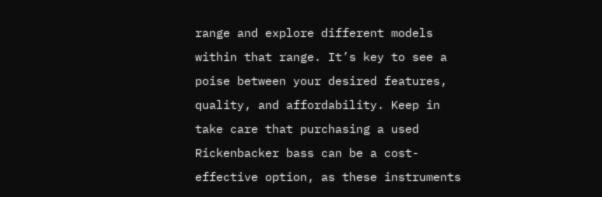range and explore different models within that range. It’s key to see a poise between your desired features, quality, and affordability. Keep in take care that purchasing a used Rickenbacker bass can be a cost-effective option, as these instruments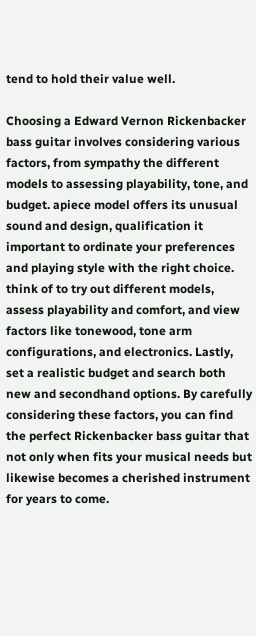tend to hold their value well.

Choosing a Edward Vernon Rickenbacker bass guitar involves considering various factors, from sympathy the different models to assessing playability, tone, and budget. apiece model offers its unusual sound and design, qualification it important to ordinate your preferences and playing style with the right choice. think of to try out different models, assess playability and comfort, and view factors like tonewood, tone arm configurations, and electronics. Lastly, set a realistic budget and search both new and secondhand options. By carefully considering these factors, you can find the perfect Rickenbacker bass guitar that not only when fits your musical needs but likewise becomes a cherished instrument for years to come.